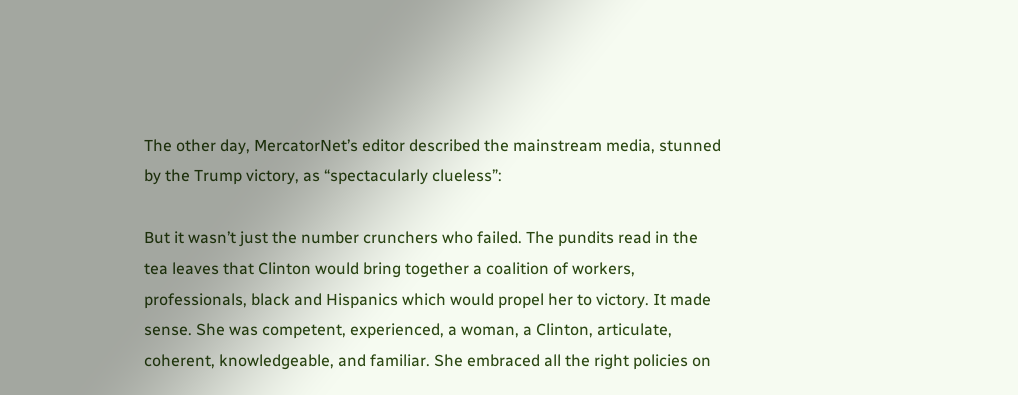The other day, MercatorNet’s editor described the mainstream media, stunned by the Trump victory, as “spectacularly clueless”:

But it wasn’t just the number crunchers who failed. The pundits read in the tea leaves that Clinton would bring together a coalition of workers, professionals, black and Hispanics which would propel her to victory. It made sense. She was competent, experienced, a woman, a Clinton, articulate, coherent, knowledgeable, and familiar. She embraced all the right policies on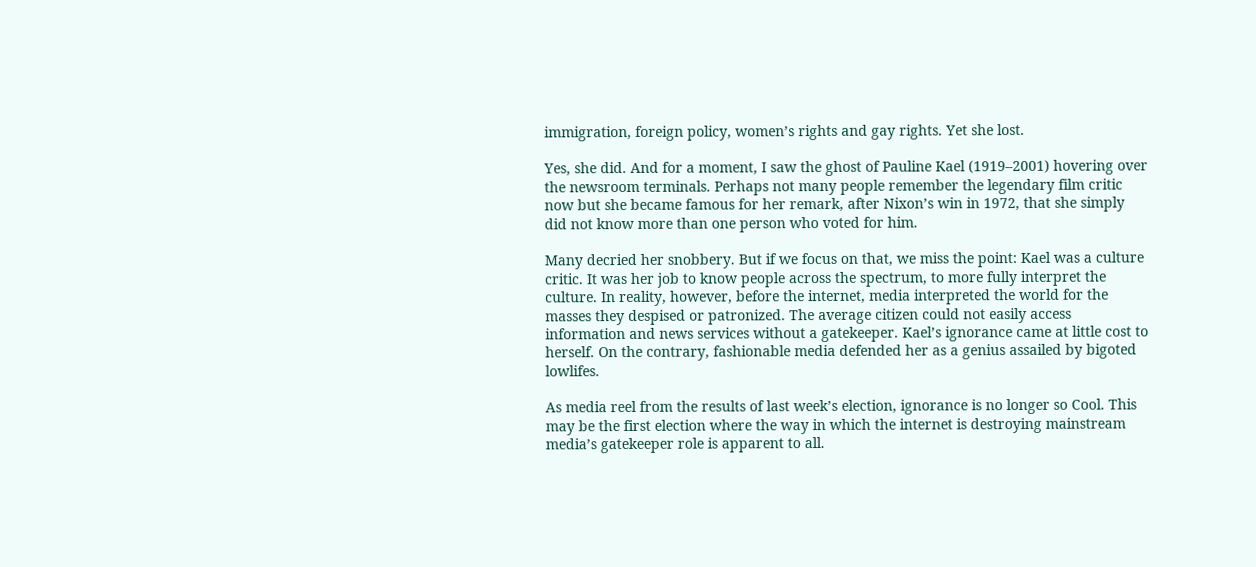immigration, foreign policy, women’s rights and gay rights. Yet she lost.

Yes, she did. And for a moment, I saw the ghost of Pauline Kael (1919–2001) hovering over the newsroom terminals. Perhaps not many people remember the legendary film critic now but she became famous for her remark, after Nixon’s win in 1972, that she simply did not know more than one person who voted for him.

Many decried her snobbery. But if we focus on that, we miss the point: Kael was a culture critic. It was her job to know people across the spectrum, to more fully interpret the culture. In reality, however, before the internet, media interpreted the world for the masses they despised or patronized. The average citizen could not easily access information and news services without a gatekeeper. Kael’s ignorance came at little cost to herself. On the contrary, fashionable media defended her as a genius assailed by bigoted lowlifes.

As media reel from the results of last week’s election, ignorance is no longer so Cool. This may be the first election where the way in which the internet is destroying mainstream media’s gatekeeper role is apparent to all.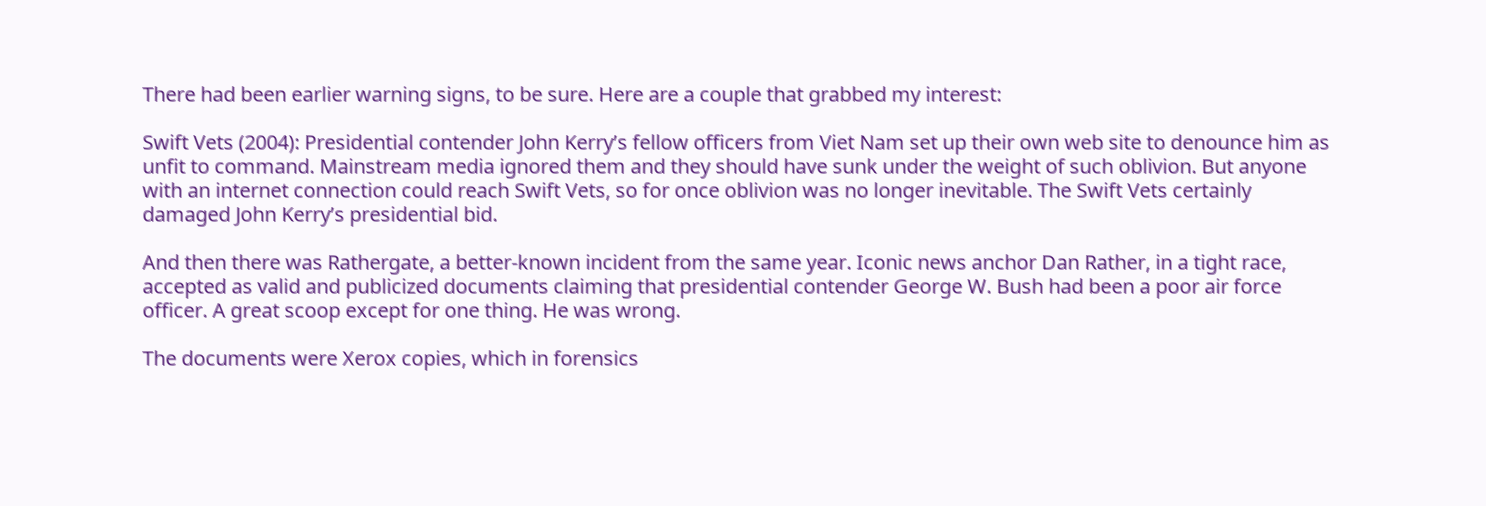There had been earlier warning signs, to be sure. Here are a couple that grabbed my interest:

Swift Vets (2004): Presidential contender John Kerry’s fellow officers from Viet Nam set up their own web site to denounce him as unfit to command. Mainstream media ignored them and they should have sunk under the weight of such oblivion. But anyone with an internet connection could reach Swift Vets, so for once oblivion was no longer inevitable. The Swift Vets certainly damaged John Kerry’s presidential bid.

And then there was Rathergate, a better-known incident from the same year. Iconic news anchor Dan Rather, in a tight race, accepted as valid and publicized documents claiming that presidential contender George W. Bush had been a poor air force officer. A great scoop except for one thing. He was wrong.

The documents were Xerox copies, which in forensics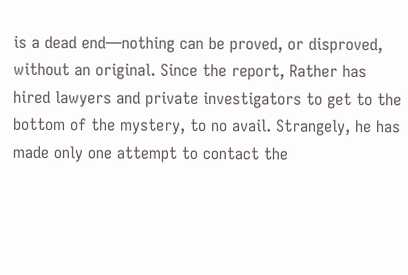is a dead end—nothing can be proved, or disproved, without an original. Since the report, Rather has hired lawyers and private investigators to get to the bottom of the mystery, to no avail. Strangely, he has made only one attempt to contact the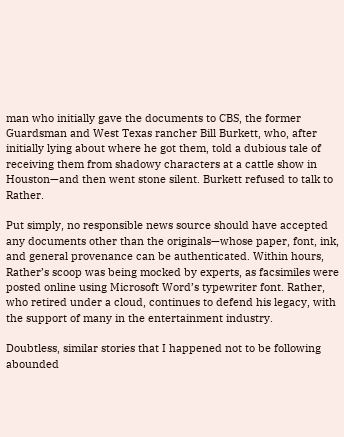man who initially gave the documents to CBS, the former Guardsman and West Texas rancher Bill Burkett, who, after initially lying about where he got them, told a dubious tale of receiving them from shadowy characters at a cattle show in Houston—and then went stone silent. Burkett refused to talk to Rather.

Put simply, no responsible news source should have accepted any documents other than the originals—whose paper, font, ink, and general provenance can be authenticated. Within hours, Rather’s scoop was being mocked by experts, as facsimiles were posted online using Microsoft Word’s typewriter font. Rather, who retired under a cloud, continues to defend his legacy, with the support of many in the entertainment industry.

Doubtless, similar stories that I happened not to be following abounded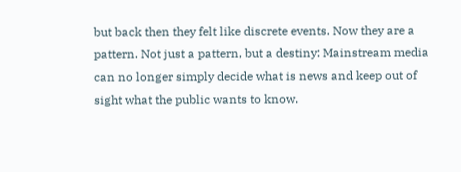but back then they felt like discrete events. Now they are a pattern. Not just a pattern, but a destiny: Mainstream media can no longer simply decide what is news and keep out of sight what the public wants to know.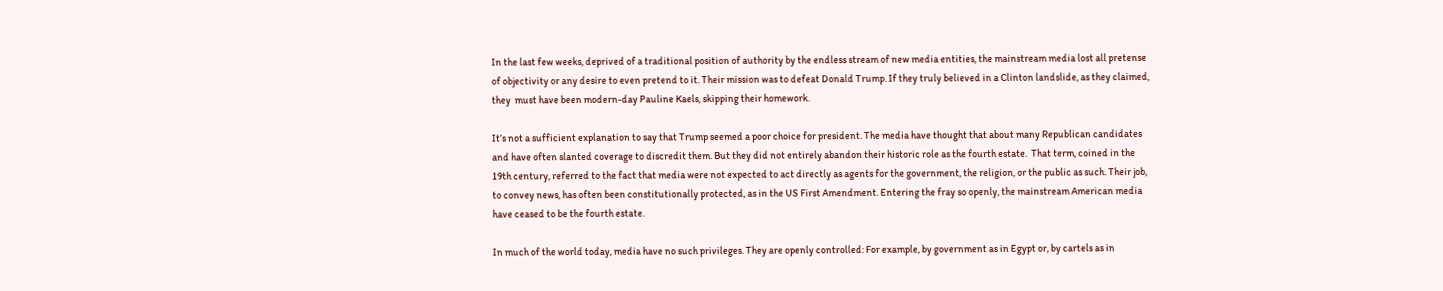In the last few weeks, deprived of a traditional position of authority by the endless stream of new media entities, the mainstream media lost all pretense of objectivity or any desire to even pretend to it. Their mission was to defeat Donald Trump. If they truly believed in a Clinton landslide, as they claimed, they  must have been modern-day Pauline Kaels, skipping their homework.

It’s not a sufficient explanation to say that Trump seemed a poor choice for president. The media have thought that about many Republican candidates and have often slanted coverage to discredit them. But they did not entirely abandon their historic role as the fourth estate.  That term, coined in the 19th century, referred to the fact that media were not expected to act directly as agents for the government, the religion, or the public as such. Their job, to convey news, has often been constitutionally protected, as in the US First Amendment. Entering the fray so openly, the mainstream American media have ceased to be the fourth estate.

In much of the world today, media have no such privileges. They are openly controlled: For example, by government as in Egypt or, by cartels as in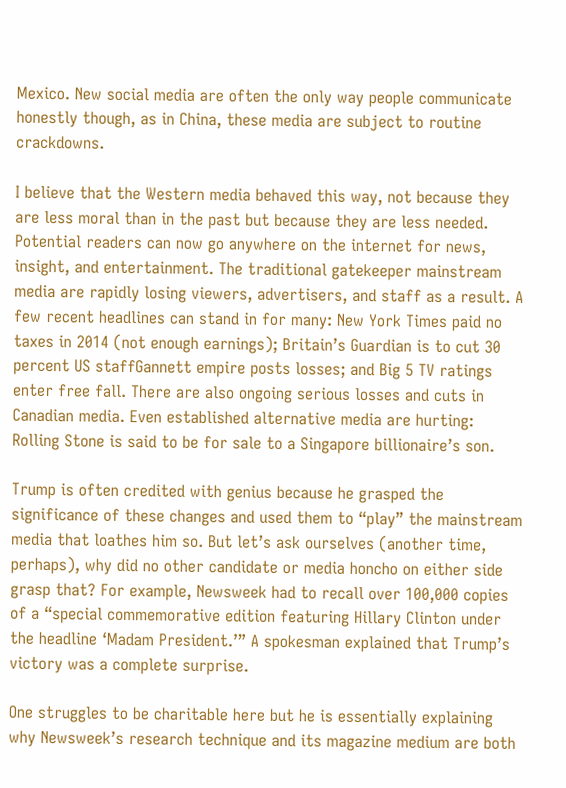Mexico. New social media are often the only way people communicate honestly though, as in China, these media are subject to routine crackdowns.

I believe that the Western media behaved this way, not because they are less moral than in the past but because they are less needed.  Potential readers can now go anywhere on the internet for news, insight, and entertainment. The traditional gatekeeper mainstream media are rapidly losing viewers, advertisers, and staff as a result. A few recent headlines can stand in for many: New York Times paid no taxes in 2014 (not enough earnings); Britain’s Guardian is to cut 30 percent US staffGannett empire posts losses; and Big 5 TV ratings enter free fall. There are also ongoing serious losses and cuts in Canadian media. Even established alternative media are hurting: Rolling Stone is said to be for sale to a Singapore billionaire’s son.

Trump is often credited with genius because he grasped the significance of these changes and used them to “play” the mainstream media that loathes him so. But let’s ask ourselves (another time, perhaps), why did no other candidate or media honcho on either side grasp that? For example, Newsweek had to recall over 100,000 copies of a “special commemorative edition featuring Hillary Clinton under the headline ‘Madam President.’” A spokesman explained that Trump’s victory was a complete surprise.

One struggles to be charitable here but he is essentially explaining why Newsweek’s research technique and its magazine medium are both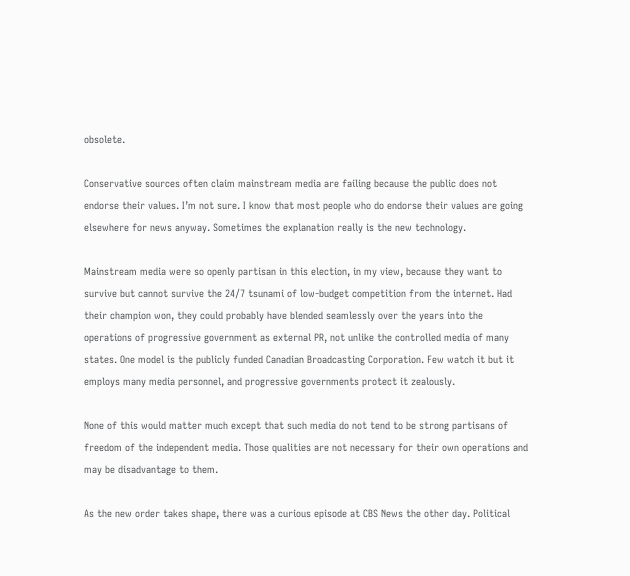obsolete.

Conservative sources often claim mainstream media are failing because the public does not endorse their values. I’m not sure. I know that most people who do endorse their values are going elsewhere for news anyway. Sometimes the explanation really is the new technology.

Mainstream media were so openly partisan in this election, in my view, because they want to survive but cannot survive the 24/7 tsunami of low-budget competition from the internet. Had their champion won, they could probably have blended seamlessly over the years into the operations of progressive government as external PR, not unlike the controlled media of many states. One model is the publicly funded Canadian Broadcasting Corporation. Few watch it but it employs many media personnel, and progressive governments protect it zealously.

None of this would matter much except that such media do not tend to be strong partisans of freedom of the independent media. Those qualities are not necessary for their own operations and may be disadvantage to them.

As the new order takes shape, there was a curious episode at CBS News the other day. Political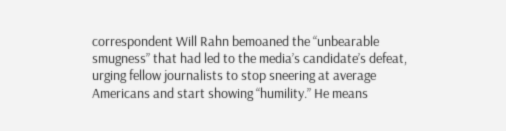correspondent Will Rahn bemoaned the “unbearable smugness” that had led to the media’s candidate’s defeat, urging fellow journalists to stop sneering at average Americans and start showing “humility.” He means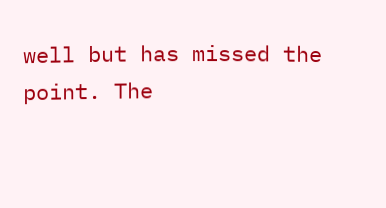well but has missed the point. The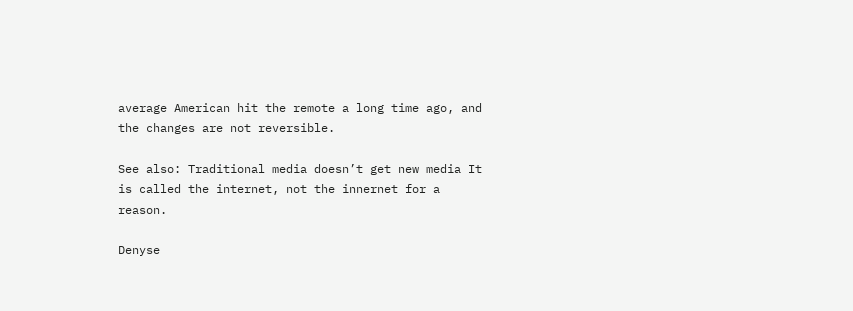average American hit the remote a long time ago, and the changes are not reversible.

See also: Traditional media doesn’t get new media It is called the internet, not the innernet for a reason.

Denyse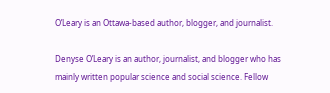O’Leary is an Ottawa-based author, blogger, and journalist.

Denyse O’Leary is an author, journalist, and blogger who has mainly written popular science and social science. Fellow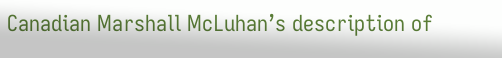Canadian Marshall McLuhan’s description of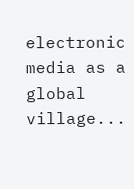electronic media as a global village...